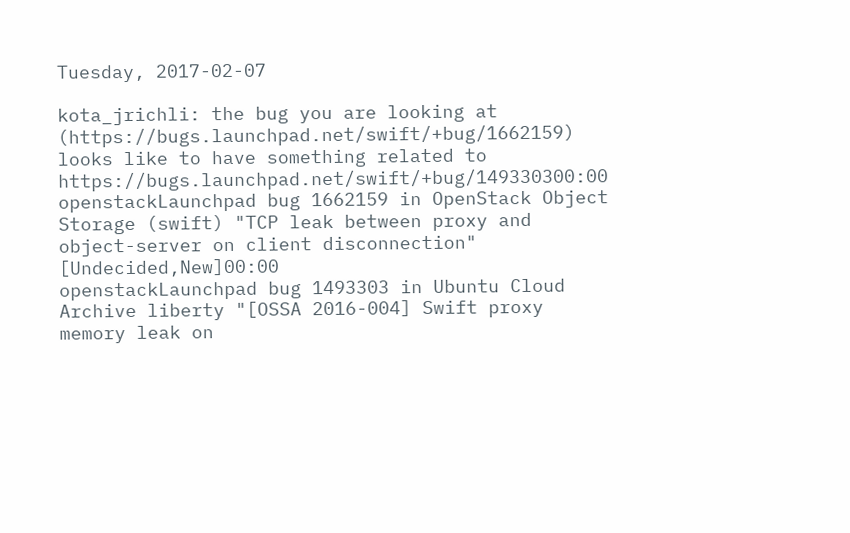Tuesday, 2017-02-07

kota_jrichli: the bug you are looking at (https://bugs.launchpad.net/swift/+bug/1662159) looks like to have something related to https://bugs.launchpad.net/swift/+bug/149330300:00
openstackLaunchpad bug 1662159 in OpenStack Object Storage (swift) "TCP leak between proxy and object-server on client disconnection" [Undecided,New]00:00
openstackLaunchpad bug 1493303 in Ubuntu Cloud Archive liberty "[OSSA 2016-004] Swift proxy memory leak on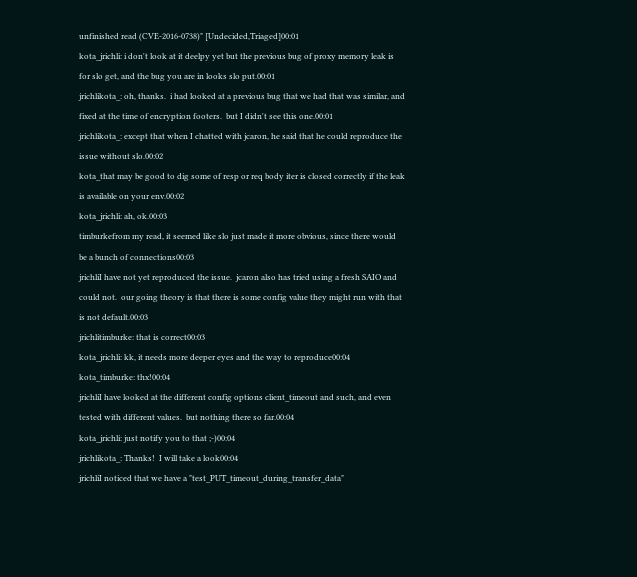unfinished read (CVE-2016-0738)" [Undecided,Triaged]00:01
kota_jrichli: i don't look at it deelpy yet but the previous bug of proxy memory leak is for slo get, and the bug you are in looks slo put.00:01
jrichlikota_: oh, thanks.  i had looked at a previous bug that we had that was similar, and fixed at the time of encryption footers.  but I didn't see this one.00:01
jrichlikota_: except that when I chatted with jcaron, he said that he could reproduce the issue without slo.00:02
kota_that may be good to dig some of resp or req body iter is closed correctly if the leak is available on your env.00:02
kota_jrichli: ah, ok.00:03
timburkefrom my read, it seemed like slo just made it more obvious, since there would be a bunch of connections00:03
jrichliI have not yet reproduced the issue.  jcaron also has tried using a fresh SAIO and could not.  our going theory is that there is some config value they might run with that is not default.00:03
jrichlitimburke: that is correct00:03
kota_jrichli: kk, it needs more deeper eyes and the way to reproduce00:04
kota_timburke: thx!00:04
jrichliI have looked at the different config options client_timeout and such, and even tested with different values.  but nothing there so far.00:04
kota_jrichli: just notify you to that ;-)00:04
jrichlikota_: Thanks!  I will take a look00:04
jrichliI noticed that we have a "test_PUT_timeout_during_transfer_data"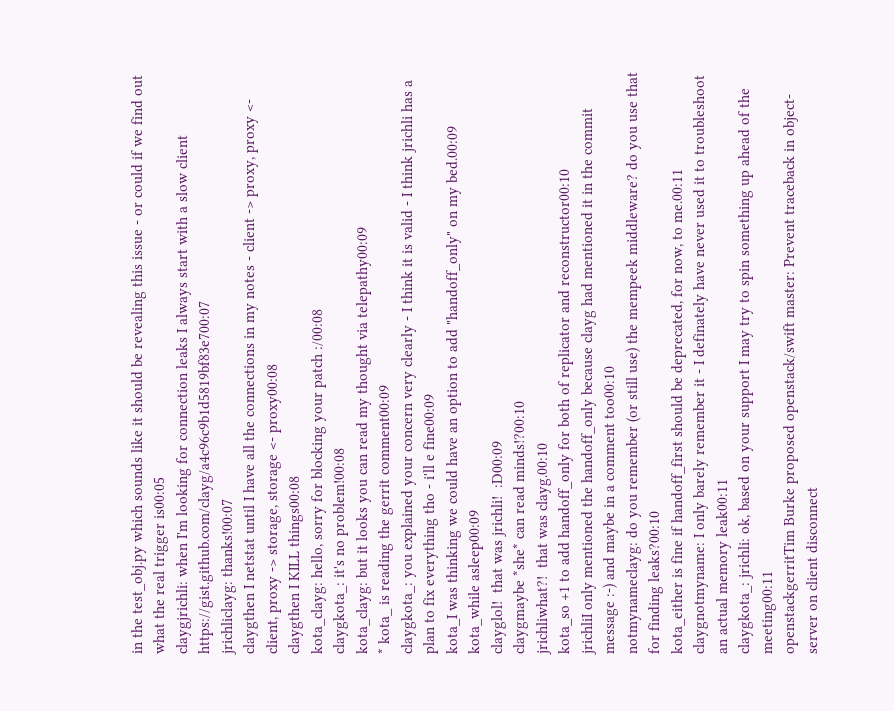in the test_obj.py which sounds like it should be revealing this issue - or could if we find out what the real trigger is00:05
claygjrichli: when I'm looking for connection leaks I always start with a slow client https://gist.github.com/clayg/a4c96c9b1d5819bf83e700:07
jrichliclayg: thanks!00:07
claygthen I netstat until I have all the connections in my notes - client -> proxy, proxy <- client, proxy -> storage, storage <- proxy00:08
claygthen I KILL things00:08
kota_clayg: hello, sorry for blocking your patch :/00:08
claygkota_: it's no problem!00:08
kota_clayg: but it looks you can read my thought via telepathy00:09
* kota_ is reading the gerrit comment00:09
claygkota_: you explained your concern very clearly - I think it is valid - I think jrichli has a plan to fix everything tho - i'll e fine00:09
kota_I was thinking we could have an option to add "handoff_only" on my bed.00:09
kota_while asleep00:09
clayglol!  that was jrichli!  :D00:09
claygmaybe *she* can read minds!?00:10
jrichliwhat?!  that was clayg.00:10
kota_so +1 to add handoff_only for both of replicator and reconstructor00:10
jrichliI only mentioned the handoff_only because clayg had mentioned it in the commit message :-) and maybe in a comment too00:10
notmynameclayg: do you remember (or still use) the mempeek middleware? do you use that for finding leaks?00:10
kota_either is fine if handoff_first should be deprecated, for now, to me.00:11
claygnotmyname: I only barely remember it - I definately have never used it to troubleshoot an actual memory leak00:11
claygkota_: jrichli: ok, based on your support I may try to spin something up ahead of the meeting00:11
openstackgerritTim Burke proposed openstack/swift master: Prevent traceback in object-server on client disconnect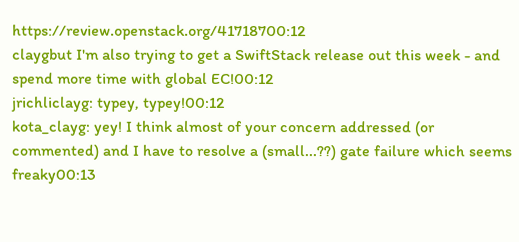https://review.openstack.org/41718700:12
claygbut I'm also trying to get a SwiftStack release out this week - and spend more time with global EC!00:12
jrichliclayg: typey, typey!00:12
kota_clayg: yey! I think almost of your concern addressed (or commented) and I have to resolve a (small...??) gate failure which seems freaky00:13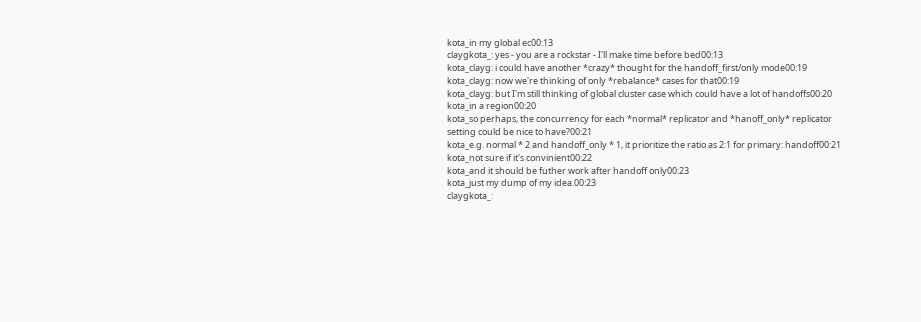kota_in my global ec00:13
claygkota_: yes - you are a rockstar - I'll make time before bed00:13
kota_clayg: i could have another *crazy* thought for the handoff_first/only mode00:19
kota_clayg: now we're thinking of only *rebalance* cases for that00:19
kota_clayg: but I'm still thinking of global cluster case which could have a lot of handoffs00:20
kota_in a region00:20
kota_so perhaps, the concurrency for each *normal* replicator and *hanoff_only* replicator setting could be nice to have?00:21
kota_e.g. normal * 2 and handoff_only * 1, it prioritize the ratio as 2:1 for primary: handoff00:21
kota_not sure if it's convinient00:22
kota_and it should be futher work after handoff only00:23
kota_just my dump of my idea.00:23
claygkota_: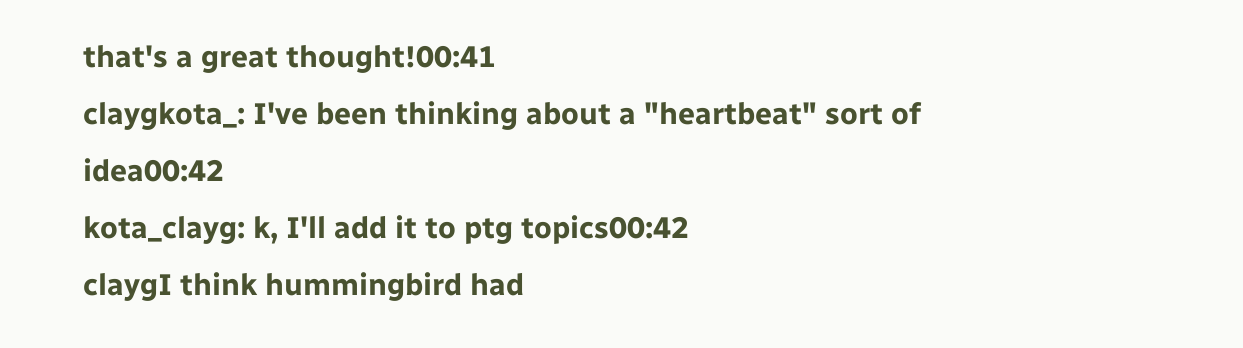that's a great thought!00:41
claygkota_: I've been thinking about a "heartbeat" sort of idea00:42
kota_clayg: k, I'll add it to ptg topics00:42
claygI think hummingbird had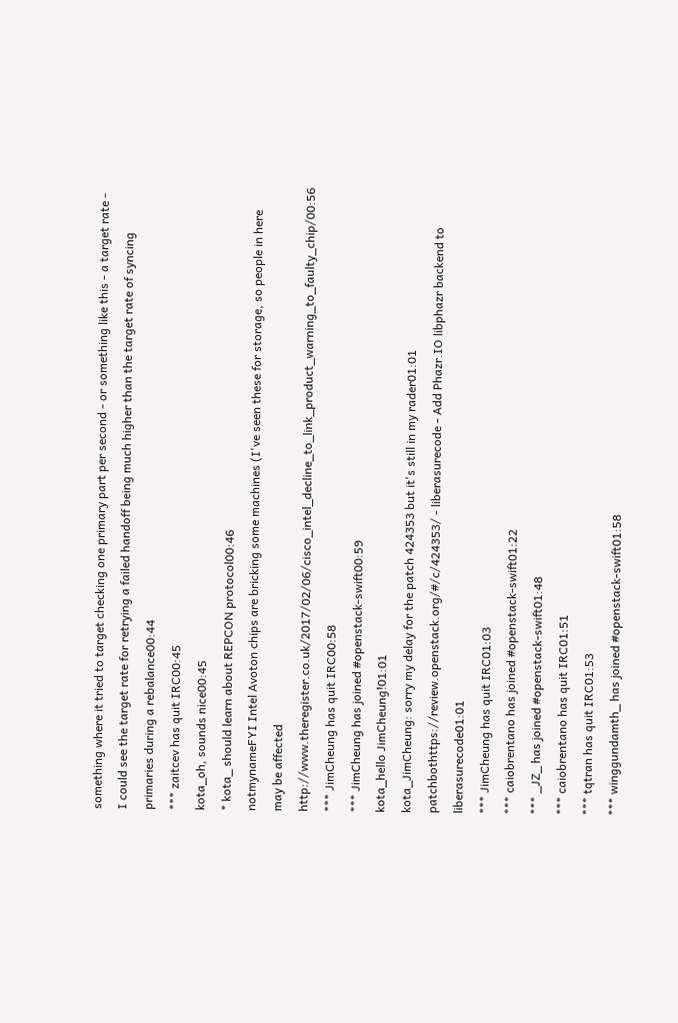something where it tried to target checking one primary part per second - or something like this - a target rate - I could see the target rate for retrying a failed handoff being much higher than the target rate of syncing primaries during a rebalance00:44
*** zaitcev has quit IRC00:45
kota_oh, sounds nice00:45
* kota_ should learn about REPCON protocol00:46
notmynameFYI Intel Avoton chips are bricking some machines (I've seen these for storage, so people in here may be affected http://www.theregister.co.uk/2017/02/06/cisco_intel_decline_to_link_product_warning_to_faulty_chip/00:56
*** JimCheung has quit IRC00:58
*** JimCheung has joined #openstack-swift00:59
kota_hello JimCheung!01:01
kota_JimCheung: sorry my delay for the patch 424353 but it's still in my rader01:01
patchbothttps://review.openstack.org/#/c/424353/ - liberasurecode - Add Phazr.IO libphazr backend to liberasurecode01:01
*** JimCheung has quit IRC01:03
*** caiobrentano has joined #openstack-swift01:22
*** _JZ_ has joined #openstack-swift01:48
*** caiobrentano has quit IRC01:51
*** tqtran has quit IRC01:53
*** winggundamth_ has joined #openstack-swift01:58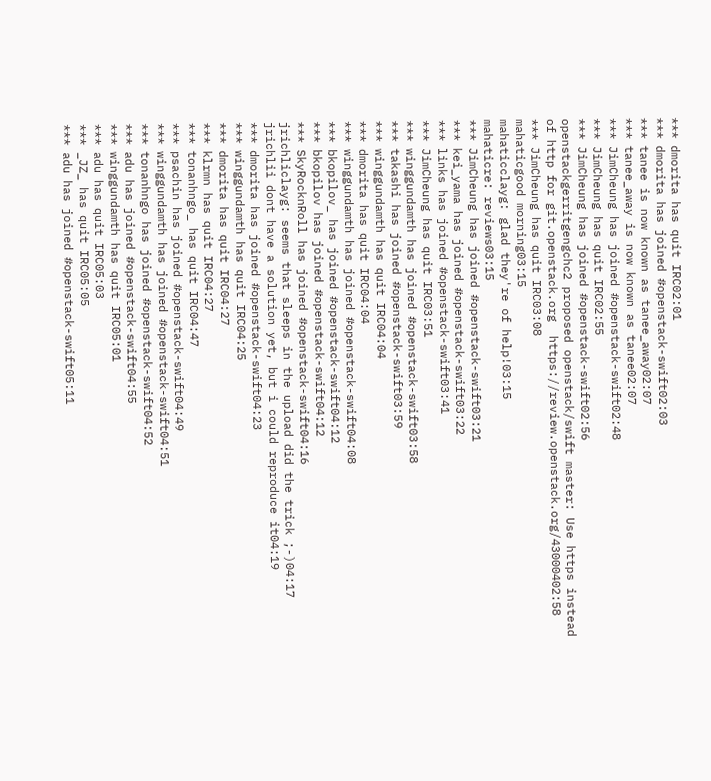*** dmorita has quit IRC02:01
*** dmorita has joined #openstack-swift02:03
*** tanee is now known as tanee_away02:07
*** tanee_away is now known as tanee02:07
*** JimCheung has joined #openstack-swift02:48
*** JimCheung has quit IRC02:55
*** JimCheung has joined #openstack-swift02:56
openstackgerritgengchc2 proposed openstack/swift master: Use https instead of http for git.openstack.org  https://review.openstack.org/43000402:58
*** JimCheung has quit IRC03:08
mahaticgood morning03:15
mahaticclayg: glad they're of help!03:15
mahaticre: reviews03:15
*** JimCheung has joined #openstack-swift03:21
*** kei_yama has joined #openstack-swift03:22
*** links has joined #openstack-swift03:41
*** JimCheung has quit IRC03:51
*** winggundamth has joined #openstack-swift03:58
*** takashi has joined #openstack-swift03:59
*** winggundamth has quit IRC04:04
*** dmorita has quit IRC04:04
*** winggundamth has joined #openstack-swift04:08
*** bkopilov_ has joined #openstack-swift04:12
*** bkopilov has joined #openstack-swift04:12
*** SkyRocknRoll has joined #openstack-swift04:16
jrichliclayg: seems that sleeps in the upload did the trick ;-)04:17
jrichlii dont have a solution yet, but i could reproduce it04:19
*** dmorita has joined #openstack-swift04:23
*** winggundamth has quit IRC04:25
*** dmorita has quit IRC04:27
*** klrmn has quit IRC04:27
*** tonanhngo_ has quit IRC04:47
*** psachin has joined #openstack-swift04:49
*** winggundamth has joined #openstack-swift04:51
*** tonanhngo has joined #openstack-swift04:52
*** adu has joined #openstack-swift04:55
*** winggundamth has quit IRC05:01
*** adu has quit IRC05:03
*** _JZ_ has quit IRC05:05
*** adu has joined #openstack-swift05:11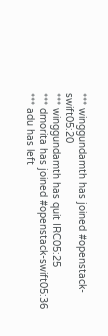*** winggundamth has joined #openstack-swift05:20
*** winggundamth has quit IRC05:25
*** dmorita has joined #openstack-swift05:36
*** adu has left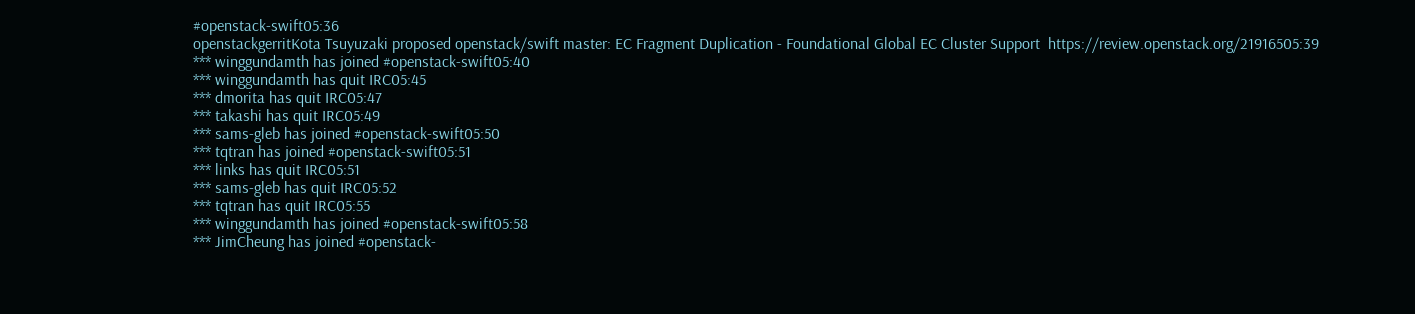#openstack-swift05:36
openstackgerritKota Tsuyuzaki proposed openstack/swift master: EC Fragment Duplication - Foundational Global EC Cluster Support  https://review.openstack.org/21916505:39
*** winggundamth has joined #openstack-swift05:40
*** winggundamth has quit IRC05:45
*** dmorita has quit IRC05:47
*** takashi has quit IRC05:49
*** sams-gleb has joined #openstack-swift05:50
*** tqtran has joined #openstack-swift05:51
*** links has quit IRC05:51
*** sams-gleb has quit IRC05:52
*** tqtran has quit IRC05:55
*** winggundamth has joined #openstack-swift05:58
*** JimCheung has joined #openstack-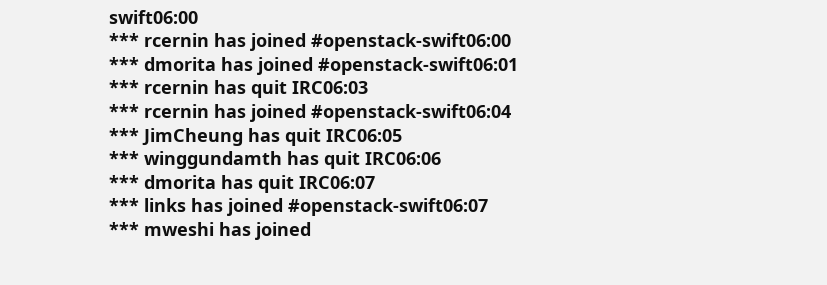swift06:00
*** rcernin has joined #openstack-swift06:00
*** dmorita has joined #openstack-swift06:01
*** rcernin has quit IRC06:03
*** rcernin has joined #openstack-swift06:04
*** JimCheung has quit IRC06:05
*** winggundamth has quit IRC06:06
*** dmorita has quit IRC06:07
*** links has joined #openstack-swift06:07
*** mweshi has joined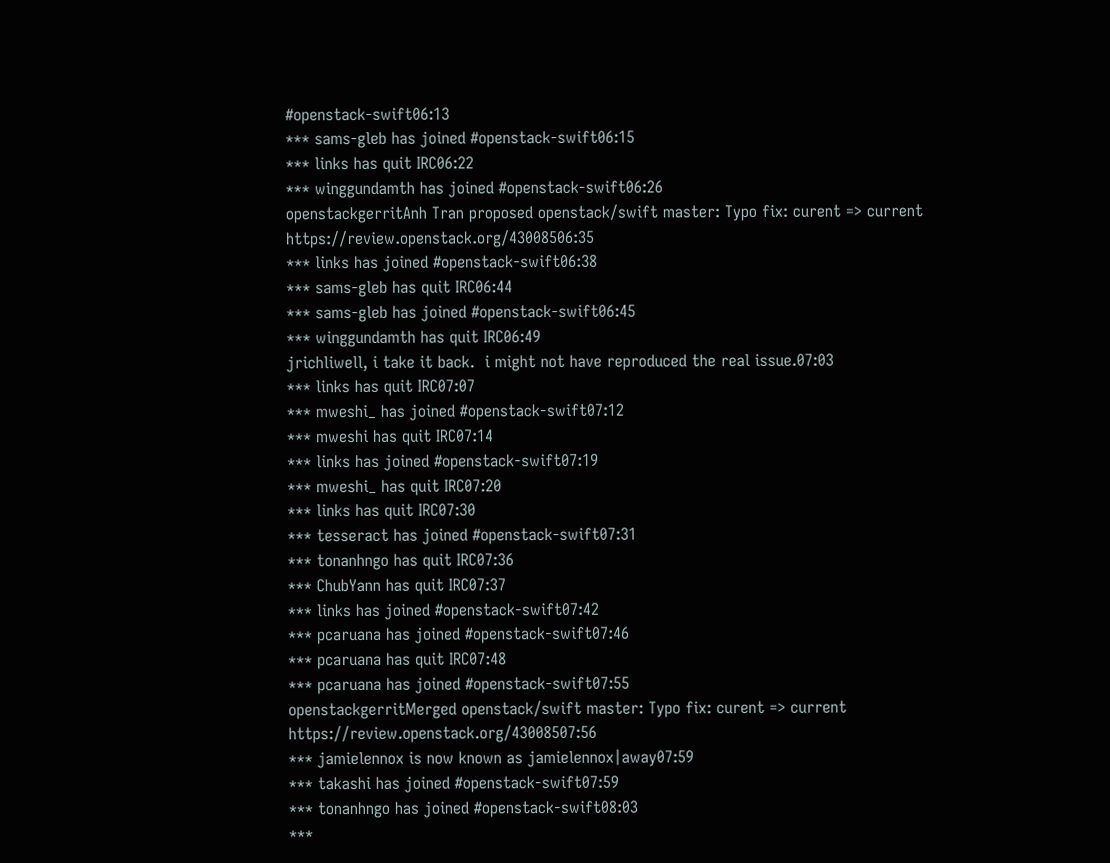#openstack-swift06:13
*** sams-gleb has joined #openstack-swift06:15
*** links has quit IRC06:22
*** winggundamth has joined #openstack-swift06:26
openstackgerritAnh Tran proposed openstack/swift master: Typo fix: curent => current  https://review.openstack.org/43008506:35
*** links has joined #openstack-swift06:38
*** sams-gleb has quit IRC06:44
*** sams-gleb has joined #openstack-swift06:45
*** winggundamth has quit IRC06:49
jrichliwell, i take it back.  i might not have reproduced the real issue.07:03
*** links has quit IRC07:07
*** mweshi_ has joined #openstack-swift07:12
*** mweshi has quit IRC07:14
*** links has joined #openstack-swift07:19
*** mweshi_ has quit IRC07:20
*** links has quit IRC07:30
*** tesseract has joined #openstack-swift07:31
*** tonanhngo has quit IRC07:36
*** ChubYann has quit IRC07:37
*** links has joined #openstack-swift07:42
*** pcaruana has joined #openstack-swift07:46
*** pcaruana has quit IRC07:48
*** pcaruana has joined #openstack-swift07:55
openstackgerritMerged openstack/swift master: Typo fix: curent => current  https://review.openstack.org/43008507:56
*** jamielennox is now known as jamielennox|away07:59
*** takashi has joined #openstack-swift07:59
*** tonanhngo has joined #openstack-swift08:03
***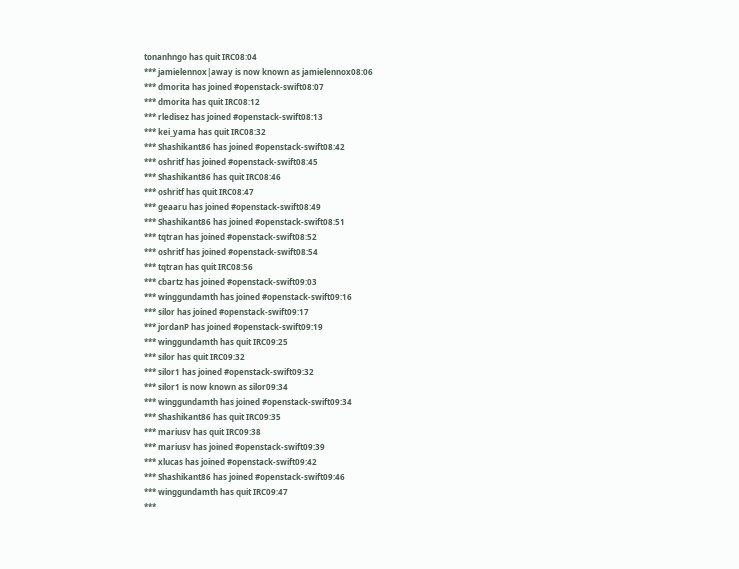tonanhngo has quit IRC08:04
*** jamielennox|away is now known as jamielennox08:06
*** dmorita has joined #openstack-swift08:07
*** dmorita has quit IRC08:12
*** rledisez has joined #openstack-swift08:13
*** kei_yama has quit IRC08:32
*** Shashikant86 has joined #openstack-swift08:42
*** oshritf has joined #openstack-swift08:45
*** Shashikant86 has quit IRC08:46
*** oshritf has quit IRC08:47
*** geaaru has joined #openstack-swift08:49
*** Shashikant86 has joined #openstack-swift08:51
*** tqtran has joined #openstack-swift08:52
*** oshritf has joined #openstack-swift08:54
*** tqtran has quit IRC08:56
*** cbartz has joined #openstack-swift09:03
*** winggundamth has joined #openstack-swift09:16
*** silor has joined #openstack-swift09:17
*** jordanP has joined #openstack-swift09:19
*** winggundamth has quit IRC09:25
*** silor has quit IRC09:32
*** silor1 has joined #openstack-swift09:32
*** silor1 is now known as silor09:34
*** winggundamth has joined #openstack-swift09:34
*** Shashikant86 has quit IRC09:35
*** mariusv has quit IRC09:38
*** mariusv has joined #openstack-swift09:39
*** xlucas has joined #openstack-swift09:42
*** Shashikant86 has joined #openstack-swift09:46
*** winggundamth has quit IRC09:47
***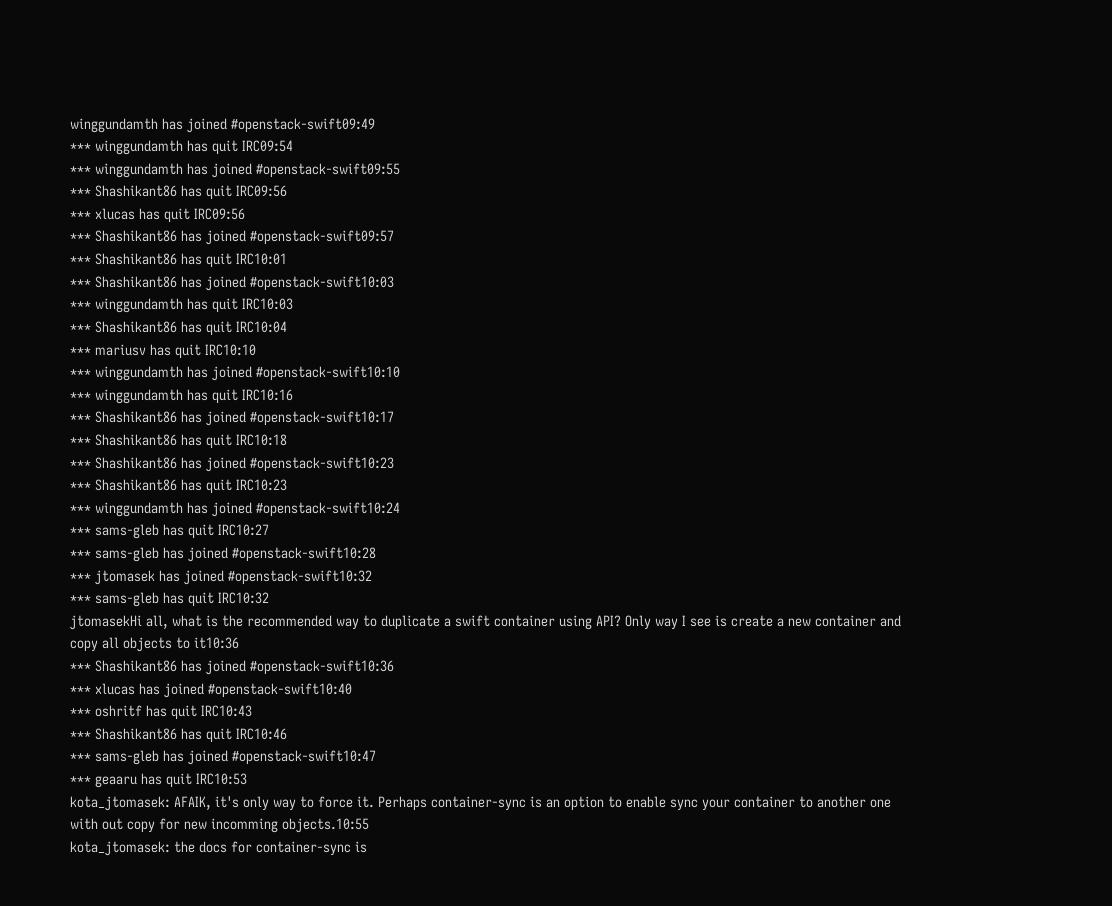winggundamth has joined #openstack-swift09:49
*** winggundamth has quit IRC09:54
*** winggundamth has joined #openstack-swift09:55
*** Shashikant86 has quit IRC09:56
*** xlucas has quit IRC09:56
*** Shashikant86 has joined #openstack-swift09:57
*** Shashikant86 has quit IRC10:01
*** Shashikant86 has joined #openstack-swift10:03
*** winggundamth has quit IRC10:03
*** Shashikant86 has quit IRC10:04
*** mariusv has quit IRC10:10
*** winggundamth has joined #openstack-swift10:10
*** winggundamth has quit IRC10:16
*** Shashikant86 has joined #openstack-swift10:17
*** Shashikant86 has quit IRC10:18
*** Shashikant86 has joined #openstack-swift10:23
*** Shashikant86 has quit IRC10:23
*** winggundamth has joined #openstack-swift10:24
*** sams-gleb has quit IRC10:27
*** sams-gleb has joined #openstack-swift10:28
*** jtomasek has joined #openstack-swift10:32
*** sams-gleb has quit IRC10:32
jtomasekHi all, what is the recommended way to duplicate a swift container using API? Only way I see is create a new container and copy all objects to it10:36
*** Shashikant86 has joined #openstack-swift10:36
*** xlucas has joined #openstack-swift10:40
*** oshritf has quit IRC10:43
*** Shashikant86 has quit IRC10:46
*** sams-gleb has joined #openstack-swift10:47
*** geaaru has quit IRC10:53
kota_jtomasek: AFAIK, it's only way to force it. Perhaps container-sync is an option to enable sync your container to another one with out copy for new incomming objects.10:55
kota_jtomasek: the docs for container-sync is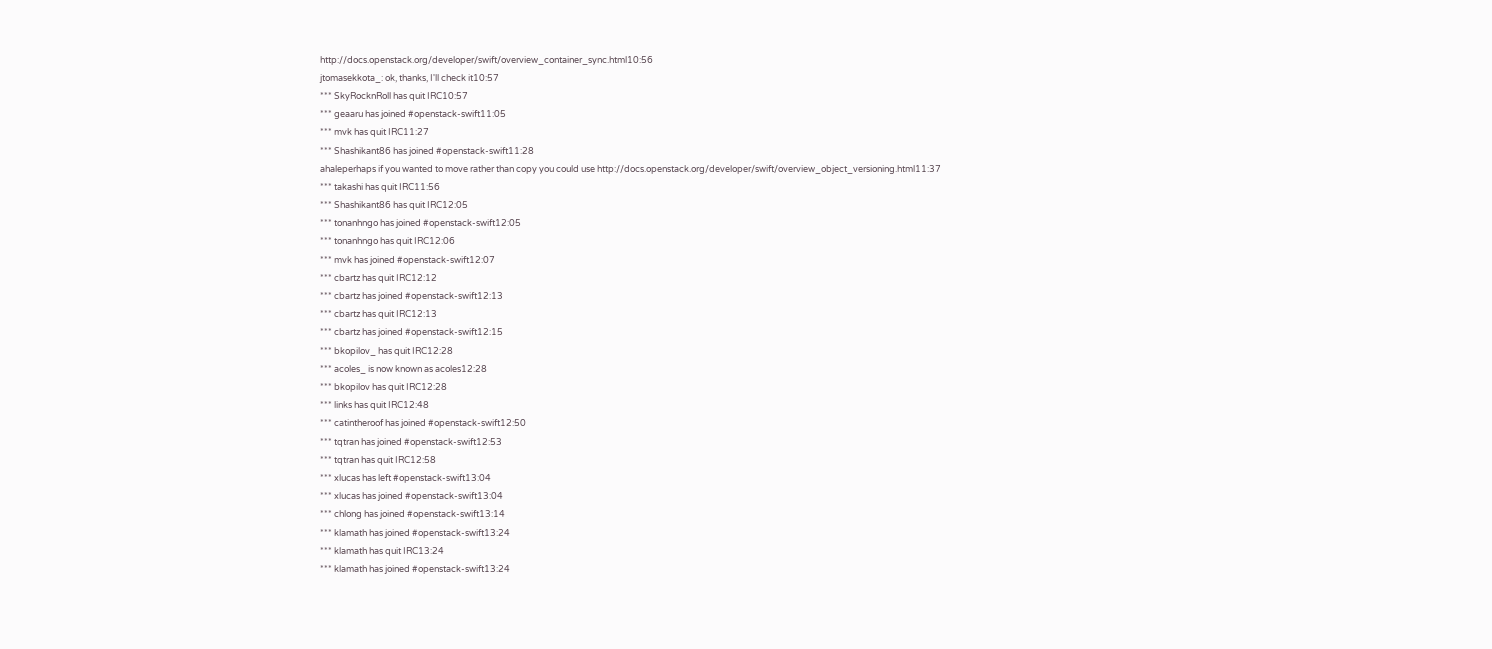http://docs.openstack.org/developer/swift/overview_container_sync.html10:56
jtomasekkota_: ok, thanks, I'll check it10:57
*** SkyRocknRoll has quit IRC10:57
*** geaaru has joined #openstack-swift11:05
*** mvk has quit IRC11:27
*** Shashikant86 has joined #openstack-swift11:28
ahaleperhaps if you wanted to move rather than copy you could use http://docs.openstack.org/developer/swift/overview_object_versioning.html11:37
*** takashi has quit IRC11:56
*** Shashikant86 has quit IRC12:05
*** tonanhngo has joined #openstack-swift12:05
*** tonanhngo has quit IRC12:06
*** mvk has joined #openstack-swift12:07
*** cbartz has quit IRC12:12
*** cbartz has joined #openstack-swift12:13
*** cbartz has quit IRC12:13
*** cbartz has joined #openstack-swift12:15
*** bkopilov_ has quit IRC12:28
*** acoles_ is now known as acoles12:28
*** bkopilov has quit IRC12:28
*** links has quit IRC12:48
*** catintheroof has joined #openstack-swift12:50
*** tqtran has joined #openstack-swift12:53
*** tqtran has quit IRC12:58
*** xlucas has left #openstack-swift13:04
*** xlucas has joined #openstack-swift13:04
*** chlong has joined #openstack-swift13:14
*** klamath has joined #openstack-swift13:24
*** klamath has quit IRC13:24
*** klamath has joined #openstack-swift13:24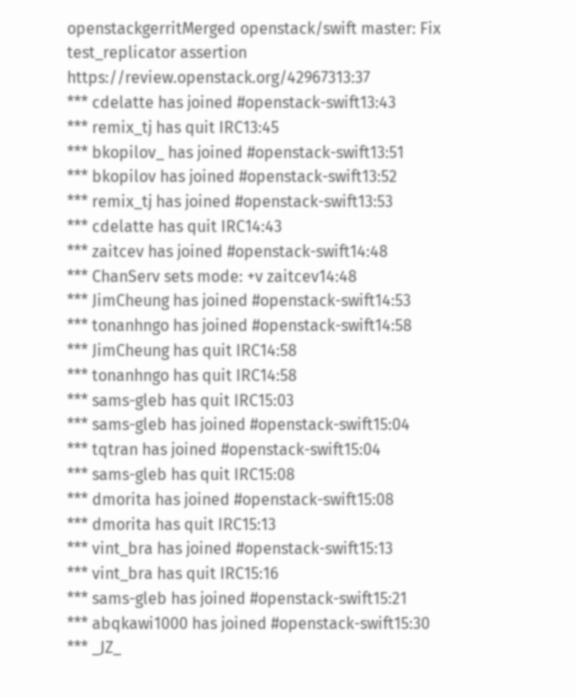openstackgerritMerged openstack/swift master: Fix test_replicator assertion  https://review.openstack.org/42967313:37
*** cdelatte has joined #openstack-swift13:43
*** remix_tj has quit IRC13:45
*** bkopilov_ has joined #openstack-swift13:51
*** bkopilov has joined #openstack-swift13:52
*** remix_tj has joined #openstack-swift13:53
*** cdelatte has quit IRC14:43
*** zaitcev has joined #openstack-swift14:48
*** ChanServ sets mode: +v zaitcev14:48
*** JimCheung has joined #openstack-swift14:53
*** tonanhngo has joined #openstack-swift14:58
*** JimCheung has quit IRC14:58
*** tonanhngo has quit IRC14:58
*** sams-gleb has quit IRC15:03
*** sams-gleb has joined #openstack-swift15:04
*** tqtran has joined #openstack-swift15:04
*** sams-gleb has quit IRC15:08
*** dmorita has joined #openstack-swift15:08
*** dmorita has quit IRC15:13
*** vint_bra has joined #openstack-swift15:13
*** vint_bra has quit IRC15:16
*** sams-gleb has joined #openstack-swift15:21
*** abqkawi1000 has joined #openstack-swift15:30
*** _JZ_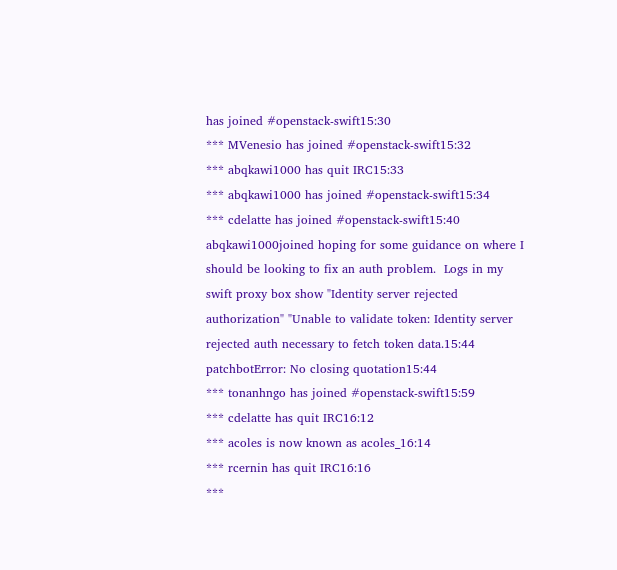has joined #openstack-swift15:30
*** MVenesio has joined #openstack-swift15:32
*** abqkawi1000 has quit IRC15:33
*** abqkawi1000 has joined #openstack-swift15:34
*** cdelatte has joined #openstack-swift15:40
abqkawi1000joined hoping for some guidance on where I should be looking to fix an auth problem.  Logs in my swift proxy box show "Identity server rejected authorization" "Unable to validate token: Identity server rejected auth necessary to fetch token data.15:44
patchbotError: No closing quotation15:44
*** tonanhngo has joined #openstack-swift15:59
*** cdelatte has quit IRC16:12
*** acoles is now known as acoles_16:14
*** rcernin has quit IRC16:16
***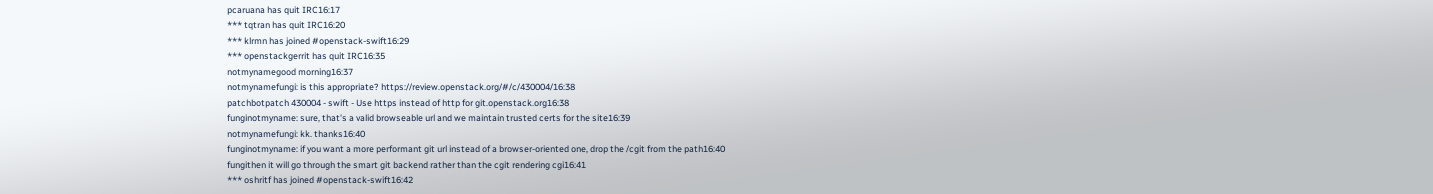pcaruana has quit IRC16:17
*** tqtran has quit IRC16:20
*** klrmn has joined #openstack-swift16:29
*** openstackgerrit has quit IRC16:35
notmynamegood morning16:37
notmynamefungi: is this appropriate? https://review.openstack.org/#/c/430004/16:38
patchbotpatch 430004 - swift - Use https instead of http for git.openstack.org16:38
funginotmyname: sure, that's a valid browseable url and we maintain trusted certs for the site16:39
notmynamefungi: kk. thanks16:40
funginotmyname: if you want a more performant git url instead of a browser-oriented one, drop the /cgit from the path16:40
fungithen it will go through the smart git backend rather than the cgit rendering cgi16:41
*** oshritf has joined #openstack-swift16:42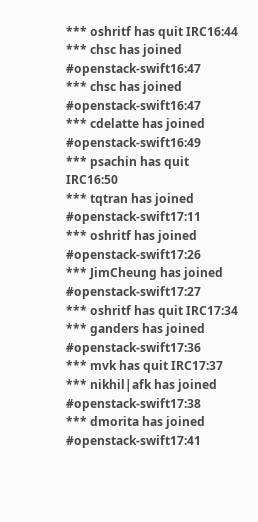*** oshritf has quit IRC16:44
*** chsc has joined #openstack-swift16:47
*** chsc has joined #openstack-swift16:47
*** cdelatte has joined #openstack-swift16:49
*** psachin has quit IRC16:50
*** tqtran has joined #openstack-swift17:11
*** oshritf has joined #openstack-swift17:26
*** JimCheung has joined #openstack-swift17:27
*** oshritf has quit IRC17:34
*** ganders has joined #openstack-swift17:36
*** mvk has quit IRC17:37
*** nikhil|afk has joined #openstack-swift17:38
*** dmorita has joined #openstack-swift17:41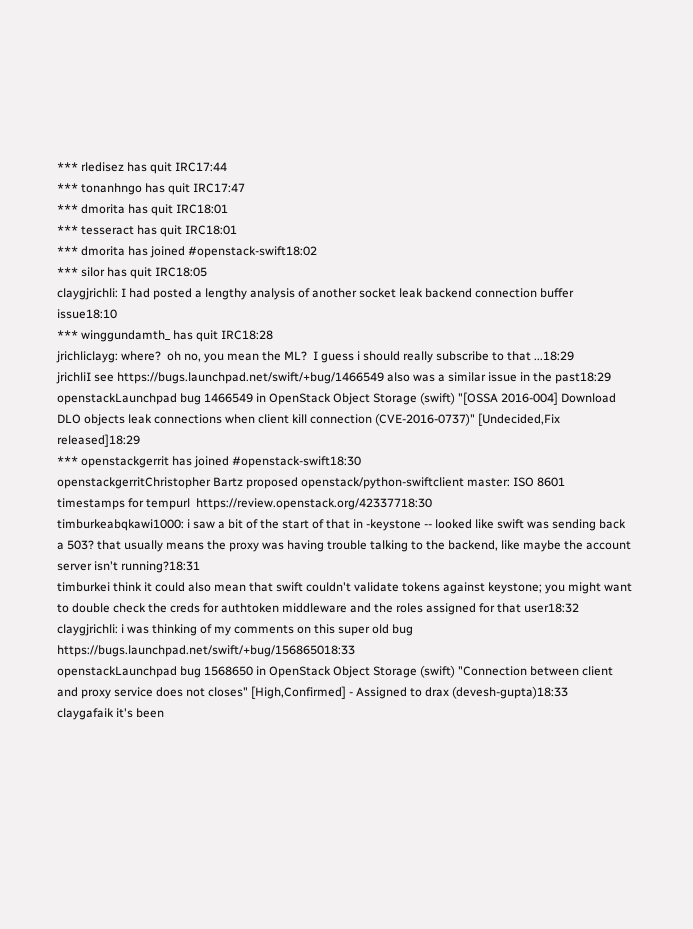*** rledisez has quit IRC17:44
*** tonanhngo has quit IRC17:47
*** dmorita has quit IRC18:01
*** tesseract has quit IRC18:01
*** dmorita has joined #openstack-swift18:02
*** silor has quit IRC18:05
claygjrichli: I had posted a lengthy analysis of another socket leak backend connection buffer issue18:10
*** winggundamth_ has quit IRC18:28
jrichliclayg: where?  oh no, you mean the ML?  I guess i should really subscribe to that ...18:29
jrichliI see https://bugs.launchpad.net/swift/+bug/1466549 also was a similar issue in the past18:29
openstackLaunchpad bug 1466549 in OpenStack Object Storage (swift) "[OSSA 2016-004] Download DLO objects leak connections when client kill connection (CVE-2016-0737)" [Undecided,Fix released]18:29
*** openstackgerrit has joined #openstack-swift18:30
openstackgerritChristopher Bartz proposed openstack/python-swiftclient master: ISO 8601 timestamps for tempurl  https://review.openstack.org/42337718:30
timburkeabqkawi1000: i saw a bit of the start of that in -keystone -- looked like swift was sending back a 503? that usually means the proxy was having trouble talking to the backend, like maybe the account server isn't running?18:31
timburkei think it could also mean that swift couldn't validate tokens against keystone; you might want to double check the creds for authtoken middleware and the roles assigned for that user18:32
claygjrichli: i was thinking of my comments on this super old bug https://bugs.launchpad.net/swift/+bug/156865018:33
openstackLaunchpad bug 1568650 in OpenStack Object Storage (swift) "Connection between client and proxy service does not closes" [High,Confirmed] - Assigned to drax (devesh-gupta)18:33
claygafaik it's been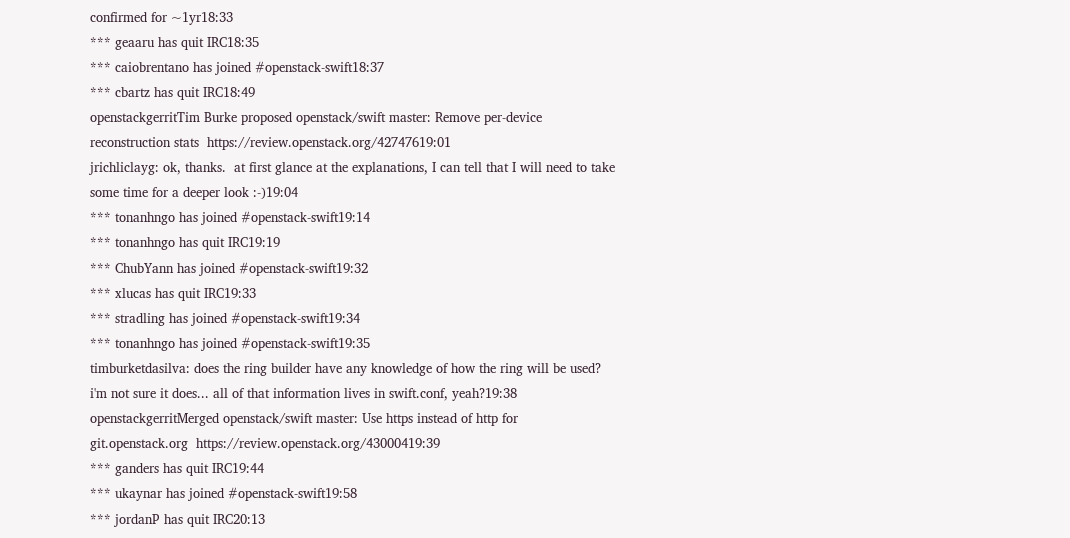confirmed for ~1yr18:33
*** geaaru has quit IRC18:35
*** caiobrentano has joined #openstack-swift18:37
*** cbartz has quit IRC18:49
openstackgerritTim Burke proposed openstack/swift master: Remove per-device reconstruction stats  https://review.openstack.org/42747619:01
jrichliclayg: ok, thanks.  at first glance at the explanations, I can tell that I will need to take some time for a deeper look :-)19:04
*** tonanhngo has joined #openstack-swift19:14
*** tonanhngo has quit IRC19:19
*** ChubYann has joined #openstack-swift19:32
*** xlucas has quit IRC19:33
*** stradling has joined #openstack-swift19:34
*** tonanhngo has joined #openstack-swift19:35
timburketdasilva: does the ring builder have any knowledge of how the ring will be used? i'm not sure it does... all of that information lives in swift.conf, yeah?19:38
openstackgerritMerged openstack/swift master: Use https instead of http for git.openstack.org  https://review.openstack.org/43000419:39
*** ganders has quit IRC19:44
*** ukaynar has joined #openstack-swift19:58
*** jordanP has quit IRC20:13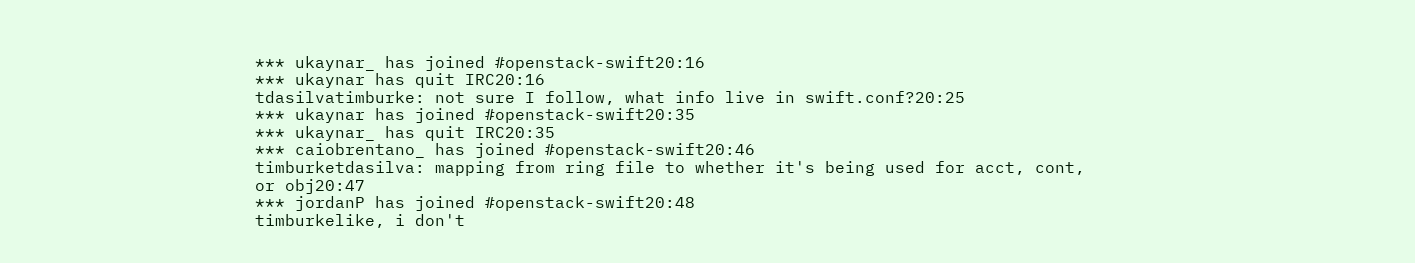*** ukaynar_ has joined #openstack-swift20:16
*** ukaynar has quit IRC20:16
tdasilvatimburke: not sure I follow, what info live in swift.conf?20:25
*** ukaynar has joined #openstack-swift20:35
*** ukaynar_ has quit IRC20:35
*** caiobrentano_ has joined #openstack-swift20:46
timburketdasilva: mapping from ring file to whether it's being used for acct, cont, or obj20:47
*** jordanP has joined #openstack-swift20:48
timburkelike, i don't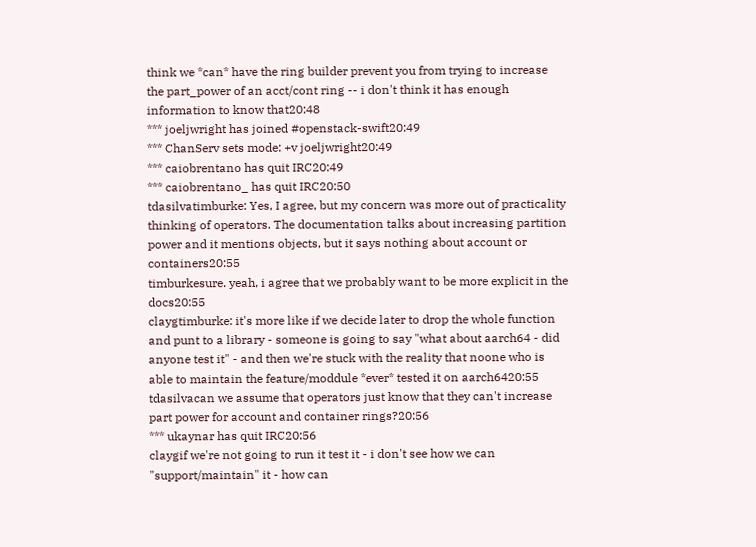think we *can* have the ring builder prevent you from trying to increase the part_power of an acct/cont ring -- i don't think it has enough information to know that20:48
*** joeljwright has joined #openstack-swift20:49
*** ChanServ sets mode: +v joeljwright20:49
*** caiobrentano has quit IRC20:49
*** caiobrentano_ has quit IRC20:50
tdasilvatimburke: Yes, I agree, but my concern was more out of practicality thinking of operators. The documentation talks about increasing partition power and it mentions objects, but it says nothing about account or containers20:55
timburkesure. yeah, i agree that we probably want to be more explicit in the docs20:55
claygtimburke: it's more like if we decide later to drop the whole function and punt to a library - someone is going to say "what about aarch64 - did anyone test it" - and then we're stuck with the reality that noone who is able to maintain the feature/moddule *ever* tested it on aarch6420:55
tdasilvacan we assume that operators just know that they can't increase part power for account and container rings?20:56
*** ukaynar has quit IRC20:56
claygif we're not going to run it test it - i don't see how we can "support/maintain" it - how can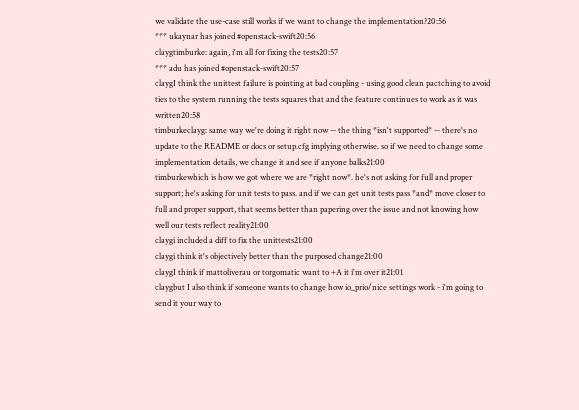we validate the use-case still works if we want to change the implementation?20:56
*** ukaynar has joined #openstack-swift20:56
claygtimburke: again, i'm all for fixing the tests20:57
*** adu has joined #openstack-swift20:57
claygI think the unittest failure is pointing at bad coupling - using good clean pactching to avoid ties to the system running the tests squares that and the feature continues to work as it was written20:58
timburkeclayg: same way we're doing it right now -- the thing *isn't supported* -- there's no update to the README or docs or setup.cfg implying otherwise. so if we need to change some implementation details, we change it and see if anyone balks21:00
timburkewhich is how we got where we are *right now*. he's not asking for full and proper support; he's asking for unit tests to pass. and if we can get unit tests pass *and* move closer to full and proper support, that seems better than papering over the issue and not knowing how well our tests reflect reality21:00
claygi included a diff to fix the unittests21:00
claygi think it's objectively better than the purposed change21:00
claygI think if mattoliverau or torgomatic want to +A it i'm over it21:01
claygbut I also think if someone wants to change how io_prio/nice settings work - i'm going to send it your way to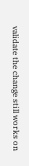validate the change still works on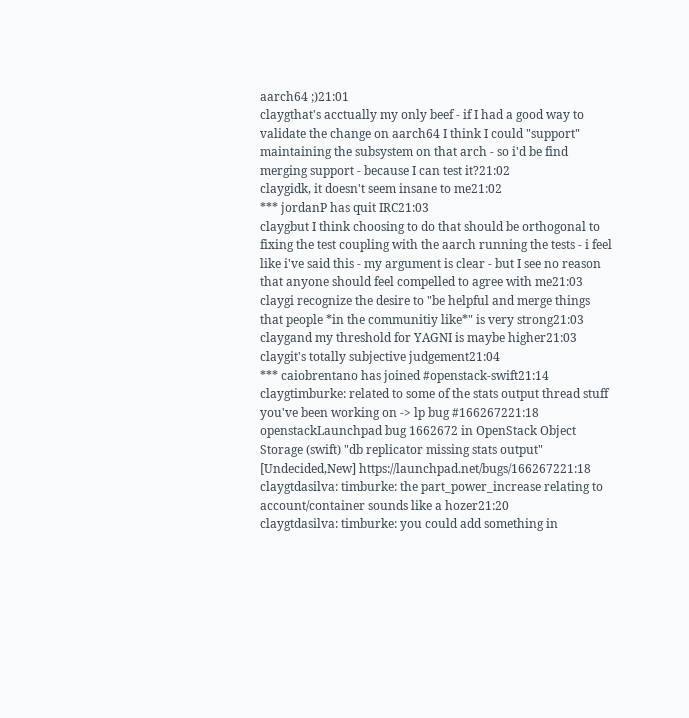aarch64 ;)21:01
claygthat's acctually my only beef - if I had a good way to validate the change on aarch64 I think I could "support" maintaining the subsystem on that arch - so i'd be find merging support - because I can test it?21:02
claygidk, it doesn't seem insane to me21:02
*** jordanP has quit IRC21:03
claygbut I think choosing to do that should be orthogonal to fixing the test coupling with the aarch running the tests - i feel like i've said this - my argument is clear - but I see no reason that anyone should feel compelled to agree with me21:03
claygi recognize the desire to "be helpful and merge things that people *in the communitiy like*" is very strong21:03
claygand my threshold for YAGNI is maybe higher21:03
claygit's totally subjective judgement21:04
*** caiobrentano has joined #openstack-swift21:14
claygtimburke: related to some of the stats output thread stuff you've been working on -> lp bug #166267221:18
openstackLaunchpad bug 1662672 in OpenStack Object Storage (swift) "db replicator missing stats output" [Undecided,New] https://launchpad.net/bugs/166267221:18
claygtdasilva: timburke: the part_power_increase relating to account/container sounds like a hozer21:20
claygtdasilva: timburke: you could add something in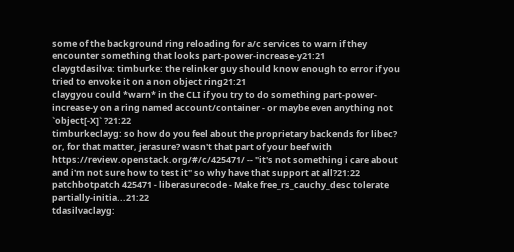some of the background ring reloading for a/c services to warn if they encounter something that looks part-power-increase-y21:21
claygtdasilva: timburke: the relinker guy should know enough to error if you tried to envoke it on a non object ring21:21
claygyou could *warn* in the CLI if you try to do something part-power-increase-y on a ring named account/container - or maybe even anything not `object[-X]` ?21:22
timburkeclayg: so how do you feel about the proprietary backends for libec? or, for that matter, jerasure? wasn't that part of your beef with https://review.openstack.org/#/c/425471/ -- "it's not something i care about and i'm not sure how to test it" so why have that support at all?21:22
patchbotpatch 425471 - liberasurecode - Make free_rs_cauchy_desc tolerate partially-initia...21:22
tdasilvaclayg: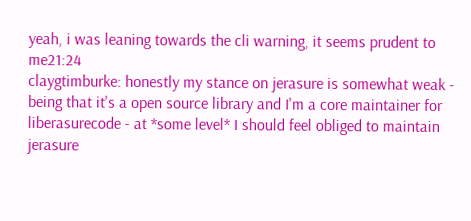yeah, i was leaning towards the cli warning, it seems prudent to me21:24
claygtimburke: honestly my stance on jerasure is somewhat weak - being that it's a open source library and I'm a core maintainer for liberasurecode - at *some level* I should feel obliged to maintain jerasure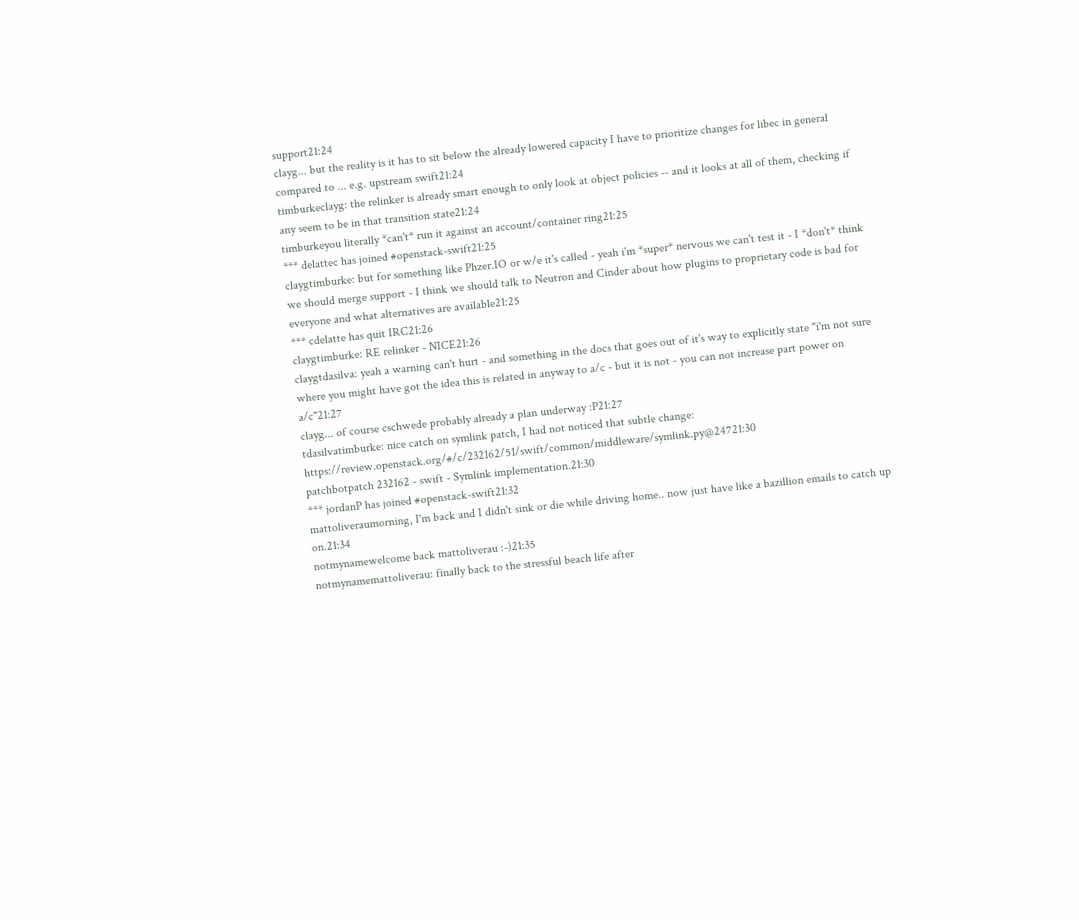support21:24
clayg... but the reality is it has to sit below the already lowered capacity I have to prioritize changes for libec in general compared to ... e.g. upstream swift21:24
timburkeclayg: the relinker is already smart enough to only look at object policies -- and it looks at all of them, checking if any seem to be in that transition state21:24
timburkeyou literally *can't* run it against an account/container ring21:25
*** delattec has joined #openstack-swift21:25
claygtimburke: but for something like Phzer.IO or w/e it's called - yeah i'm *super* nervous we can't test it - I *don't* think we should merge support - I think we should talk to Neutron and Cinder about how plugins to proprietary code is bad for everyone and what alternatives are available21:25
*** cdelatte has quit IRC21:26
claygtimburke: RE relinker - NICE21:26
claygtdasilva: yeah a warning can't hurt - and something in the docs that goes out of it's way to explicitly state "i'm not sure where you might have got the idea this is related in anyway to a/c - but it is not - you can not increase part power on a/c"21:27
clayg... of course cschwede probably already a plan underway :P21:27
tdasilvatimburke: nice catch on symlink patch, I had not noticed that subtle change: https://review.openstack.org/#/c/232162/51/swift/common/middleware/symlink.py@24721:30
patchbotpatch 232162 - swift - Symlink implementation.21:30
*** jordanP has joined #openstack-swift21:32
mattoliveraumorning, I'm back and I didn't sink or die while driving home.. now just have like a bazillion emails to catch up on.21:34
notmynamewelcome back mattoliverau :-)21:35
notmynamemattoliverau: finally back to the stressful beach life after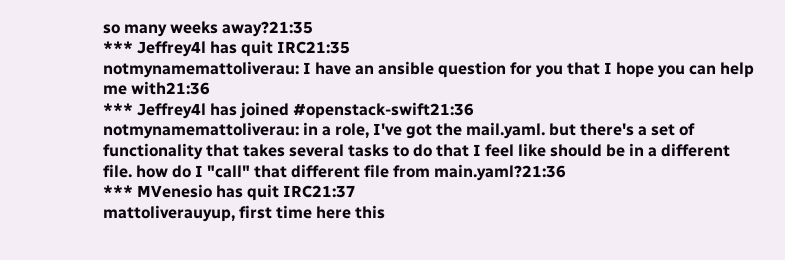so many weeks away?21:35
*** Jeffrey4l has quit IRC21:35
notmynamemattoliverau: I have an ansible question for you that I hope you can help me with21:36
*** Jeffrey4l has joined #openstack-swift21:36
notmynamemattoliverau: in a role, I've got the mail.yaml. but there's a set of functionality that takes several tasks to do that I feel like should be in a different file. how do I "call" that different file from main.yaml?21:36
*** MVenesio has quit IRC21:37
mattoliverauyup, first time here this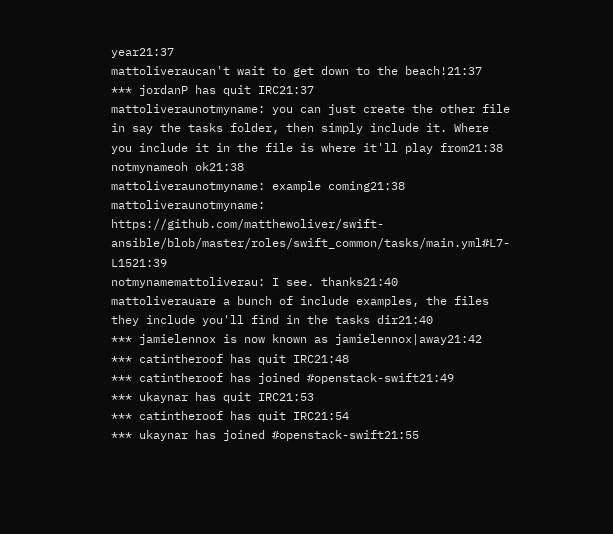year21:37
mattoliveraucan't wait to get down to the beach!21:37
*** jordanP has quit IRC21:37
mattoliveraunotmyname: you can just create the other file in say the tasks folder, then simply include it. Where you include it in the file is where it'll play from21:38
notmynameoh ok21:38
mattoliveraunotmyname: example coming21:38
mattoliveraunotmyname: https://github.com/matthewoliver/swift-ansible/blob/master/roles/swift_common/tasks/main.yml#L7-L1521:39
notmynamemattoliverau: I see. thanks21:40
mattoliverauare a bunch of include examples, the files they include you'll find in the tasks dir21:40
*** jamielennox is now known as jamielennox|away21:42
*** catintheroof has quit IRC21:48
*** catintheroof has joined #openstack-swift21:49
*** ukaynar has quit IRC21:53
*** catintheroof has quit IRC21:54
*** ukaynar has joined #openstack-swift21:55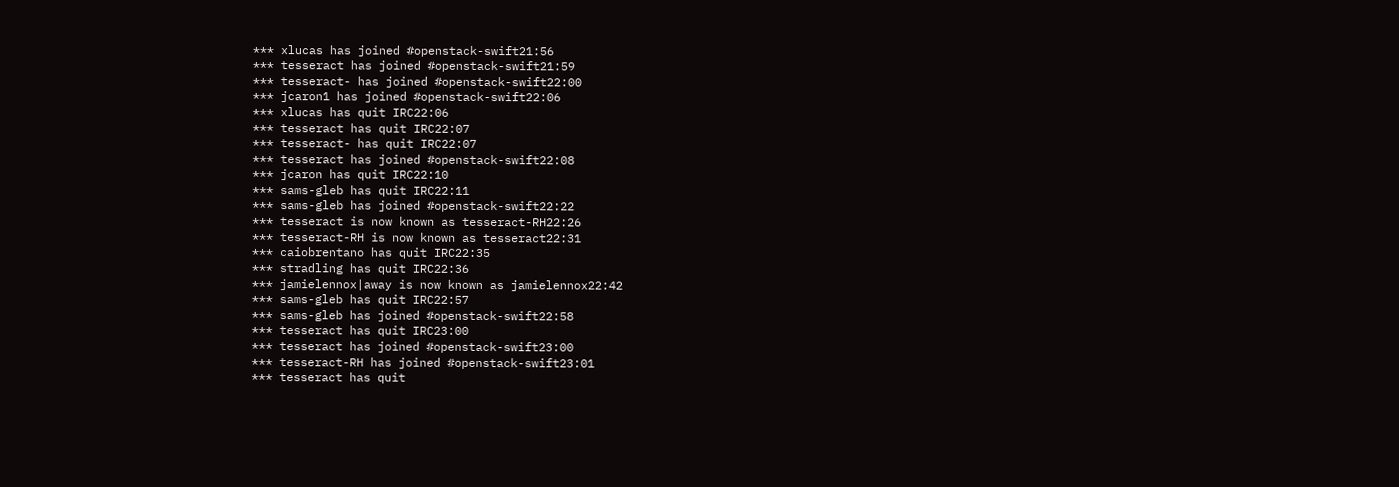*** xlucas has joined #openstack-swift21:56
*** tesseract has joined #openstack-swift21:59
*** tesseract- has joined #openstack-swift22:00
*** jcaron1 has joined #openstack-swift22:06
*** xlucas has quit IRC22:06
*** tesseract has quit IRC22:07
*** tesseract- has quit IRC22:07
*** tesseract has joined #openstack-swift22:08
*** jcaron has quit IRC22:10
*** sams-gleb has quit IRC22:11
*** sams-gleb has joined #openstack-swift22:22
*** tesseract is now known as tesseract-RH22:26
*** tesseract-RH is now known as tesseract22:31
*** caiobrentano has quit IRC22:35
*** stradling has quit IRC22:36
*** jamielennox|away is now known as jamielennox22:42
*** sams-gleb has quit IRC22:57
*** sams-gleb has joined #openstack-swift22:58
*** tesseract has quit IRC23:00
*** tesseract has joined #openstack-swift23:00
*** tesseract-RH has joined #openstack-swift23:01
*** tesseract has quit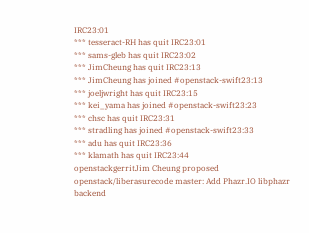IRC23:01
*** tesseract-RH has quit IRC23:01
*** sams-gleb has quit IRC23:02
*** JimCheung has quit IRC23:13
*** JimCheung has joined #openstack-swift23:13
*** joeljwright has quit IRC23:15
*** kei_yama has joined #openstack-swift23:23
*** chsc has quit IRC23:31
*** stradling has joined #openstack-swift23:33
*** adu has quit IRC23:36
*** klamath has quit IRC23:44
openstackgerritJim Cheung proposed openstack/liberasurecode master: Add Phazr.IO libphazr backend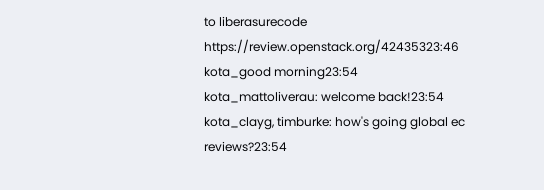to liberasurecode  https://review.openstack.org/42435323:46
kota_good morning23:54
kota_mattoliverau: welcome back!23:54
kota_clayg, timburke: how's going global ec reviews?23:54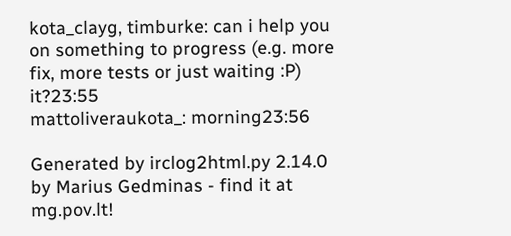kota_clayg, timburke: can i help you on something to progress (e.g. more fix, more tests or just waiting :P) it?23:55
mattoliveraukota_: morning23:56

Generated by irclog2html.py 2.14.0 by Marius Gedminas - find it at mg.pov.lt!